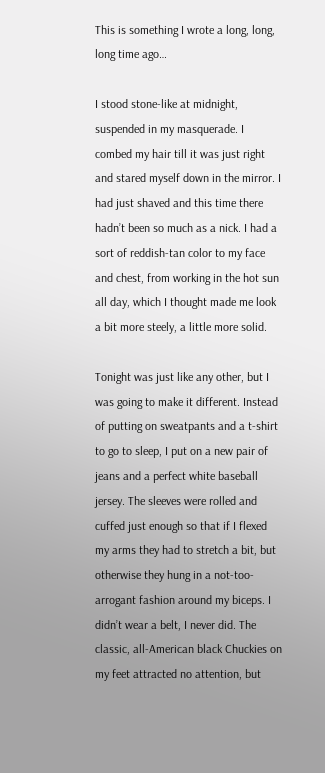This is something I wrote a long, long, long time ago…

I stood stone-like at midnight, suspended in my masquerade. I combed my hair till it was just right and stared myself down in the mirror. I had just shaved and this time there hadn’t been so much as a nick. I had a sort of reddish-tan color to my face and chest, from working in the hot sun all day, which I thought made me look a bit more steely, a little more solid.

Tonight was just like any other, but I was going to make it different. Instead of putting on sweatpants and a t-shirt to go to sleep, I put on a new pair of jeans and a perfect white baseball jersey. The sleeves were rolled and cuffed just enough so that if I flexed my arms they had to stretch a bit, but otherwise they hung in a not-too-arrogant fashion around my biceps. I didn’t wear a belt, I never did. The classic, all-American black Chuckies on my feet attracted no attention, but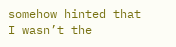somehow hinted that I wasn’t the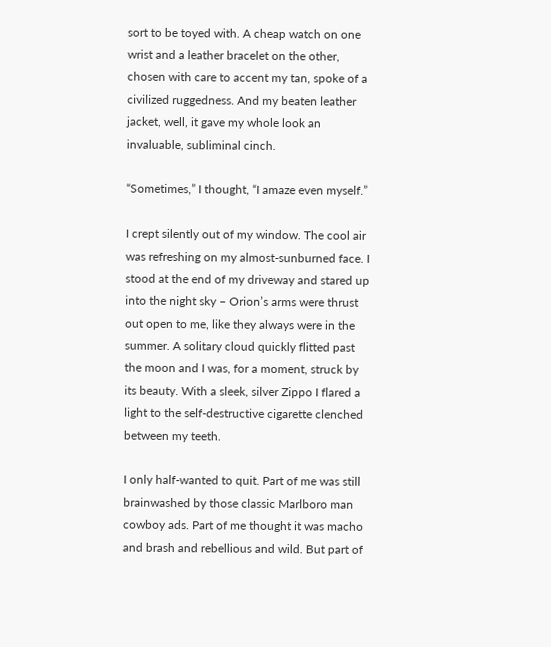sort to be toyed with. A cheap watch on one wrist and a leather bracelet on the other, chosen with care to accent my tan, spoke of a civilized ruggedness. And my beaten leather jacket, well, it gave my whole look an invaluable, subliminal cinch.

“Sometimes,” I thought, “I amaze even myself.”

I crept silently out of my window. The cool air was refreshing on my almost-sunburned face. I stood at the end of my driveway and stared up into the night sky – Orion’s arms were thrust out open to me, like they always were in the summer. A solitary cloud quickly flitted past the moon and I was, for a moment, struck by its beauty. With a sleek, silver Zippo I flared a light to the self-destructive cigarette clenched between my teeth.

I only half-wanted to quit. Part of me was still brainwashed by those classic Marlboro man cowboy ads. Part of me thought it was macho and brash and rebellious and wild. But part of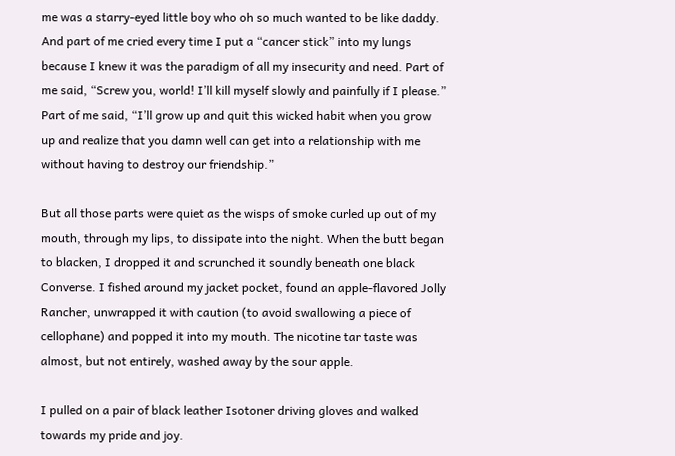me was a starry-eyed little boy who oh so much wanted to be like daddy. And part of me cried every time I put a “cancer stick” into my lungs because I knew it was the paradigm of all my insecurity and need. Part of me said, “Screw you, world! I’ll kill myself slowly and painfully if I please.” Part of me said, “I’ll grow up and quit this wicked habit when you grow up and realize that you damn well can get into a relationship with me without having to destroy our friendship.”

But all those parts were quiet as the wisps of smoke curled up out of my mouth, through my lips, to dissipate into the night. When the butt began to blacken, I dropped it and scrunched it soundly beneath one black Converse. I fished around my jacket pocket, found an apple-flavored Jolly Rancher, unwrapped it with caution (to avoid swallowing a piece of cellophane) and popped it into my mouth. The nicotine tar taste was almost, but not entirely, washed away by the sour apple.

I pulled on a pair of black leather Isotoner driving gloves and walked towards my pride and joy.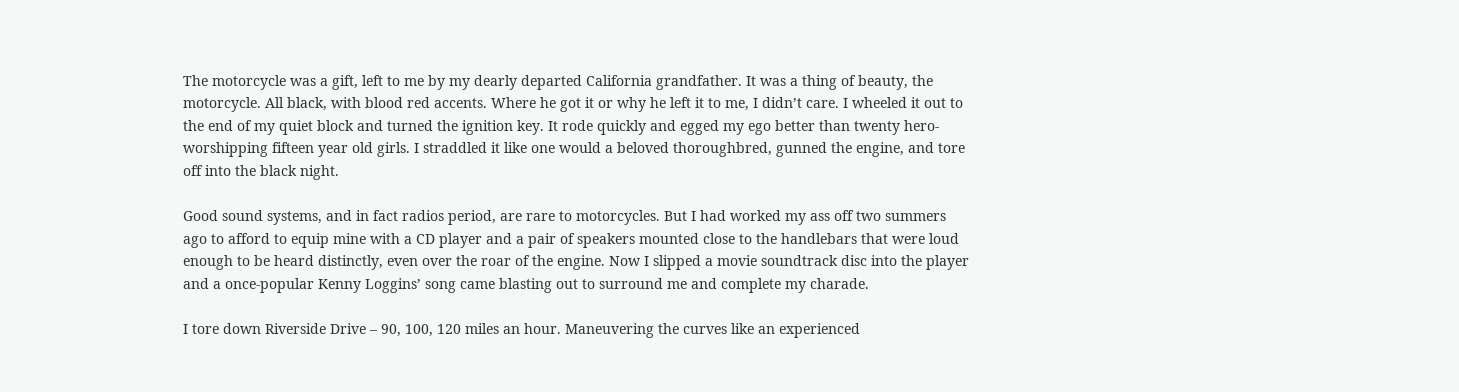The motorcycle was a gift, left to me by my dearly departed California grandfather. It was a thing of beauty, the motorcycle. All black, with blood red accents. Where he got it or why he left it to me, I didn’t care. I wheeled it out to the end of my quiet block and turned the ignition key. It rode quickly and egged my ego better than twenty hero-worshipping fifteen year old girls. I straddled it like one would a beloved thoroughbred, gunned the engine, and tore off into the black night.

Good sound systems, and in fact radios period, are rare to motorcycles. But I had worked my ass off two summers ago to afford to equip mine with a CD player and a pair of speakers mounted close to the handlebars that were loud enough to be heard distinctly, even over the roar of the engine. Now I slipped a movie soundtrack disc into the player and a once-popular Kenny Loggins’ song came blasting out to surround me and complete my charade.

I tore down Riverside Drive – 90, 100, 120 miles an hour. Maneuvering the curves like an experienced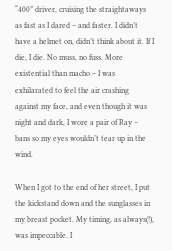“400” driver, cruising the straightaways as fast as I dared – and faster. I didn’t have a helmet on, didn’t think about it. If I die, I die. No muss, no fuss. More existential than macho – I was exhilarated to feel the air crashing against my face, and even though it was night and dark, I wore a pair of Ray – bans so my eyes wouldn’t tear up in the wind.

When I got to the end of her street, I put the kickstand down and the sunglasses in my breast pocket. My timing, as always(!), was impeccable. I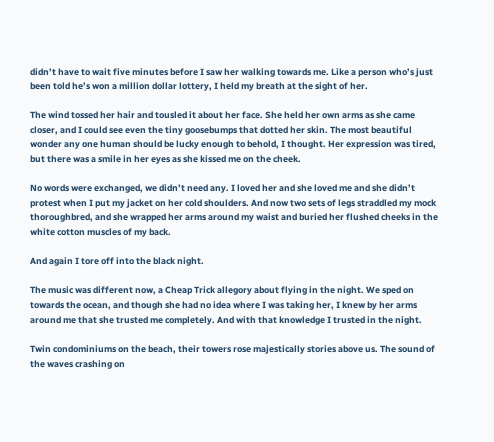didn’t have to wait five minutes before I saw her walking towards me. Like a person who’s just been told he’s won a million dollar lottery, I held my breath at the sight of her.

The wind tossed her hair and tousled it about her face. She held her own arms as she came closer, and I could see even the tiny goosebumps that dotted her skin. The most beautiful wonder any one human should be lucky enough to behold, I thought. Her expression was tired, but there was a smile in her eyes as she kissed me on the cheek.

No words were exchanged, we didn’t need any. I loved her and she loved me and she didn’t protest when I put my jacket on her cold shoulders. And now two sets of legs straddled my mock thoroughbred, and she wrapped her arms around my waist and buried her flushed cheeks in the white cotton muscles of my back.

And again I tore off into the black night.

The music was different now, a Cheap Trick allegory about flying in the night. We sped on towards the ocean, and though she had no idea where I was taking her, I knew by her arms around me that she trusted me completely. And with that knowledge I trusted in the night.

Twin condominiums on the beach, their towers rose majestically stories above us. The sound of the waves crashing on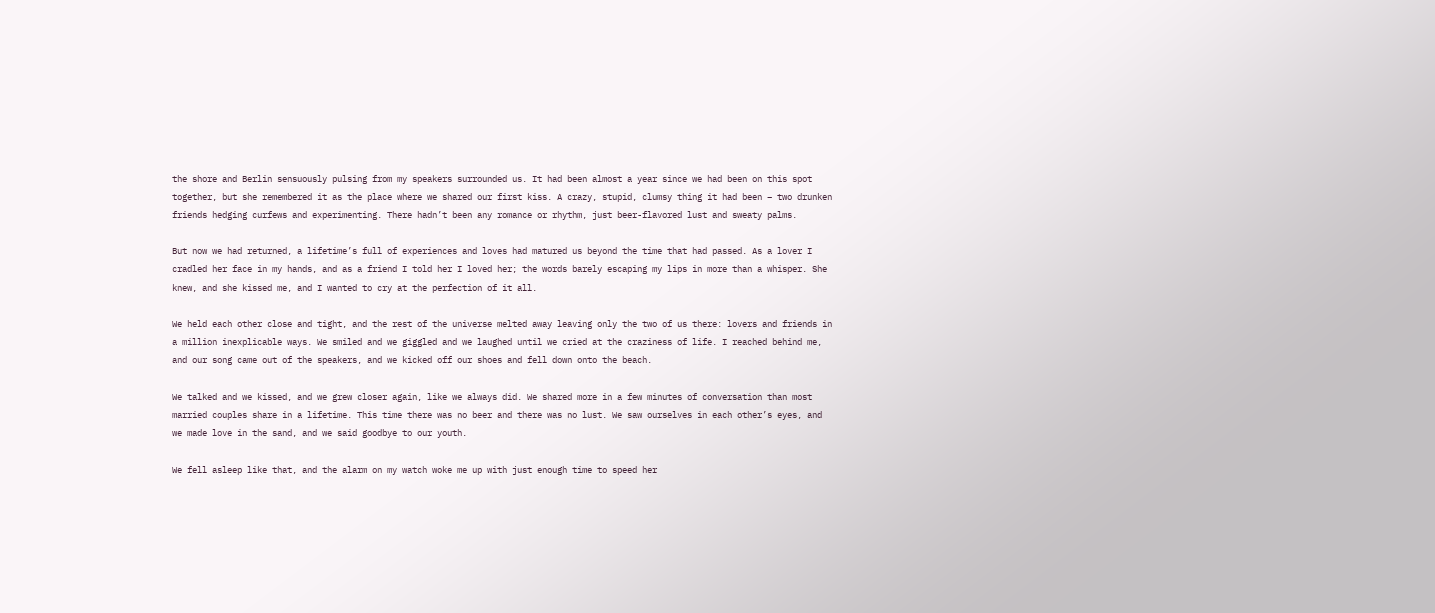the shore and Berlin sensuously pulsing from my speakers surrounded us. It had been almost a year since we had been on this spot together, but she remembered it as the place where we shared our first kiss. A crazy, stupid, clumsy thing it had been – two drunken friends hedging curfews and experimenting. There hadn’t been any romance or rhythm, just beer-flavored lust and sweaty palms.

But now we had returned, a lifetime’s full of experiences and loves had matured us beyond the time that had passed. As a lover I cradled her face in my hands, and as a friend I told her I loved her; the words barely escaping my lips in more than a whisper. She knew, and she kissed me, and I wanted to cry at the perfection of it all.

We held each other close and tight, and the rest of the universe melted away leaving only the two of us there: lovers and friends in a million inexplicable ways. We smiled and we giggled and we laughed until we cried at the craziness of life. I reached behind me, and our song came out of the speakers, and we kicked off our shoes and fell down onto the beach.

We talked and we kissed, and we grew closer again, like we always did. We shared more in a few minutes of conversation than most married couples share in a lifetime. This time there was no beer and there was no lust. We saw ourselves in each other’s eyes, and we made love in the sand, and we said goodbye to our youth.

We fell asleep like that, and the alarm on my watch woke me up with just enough time to speed her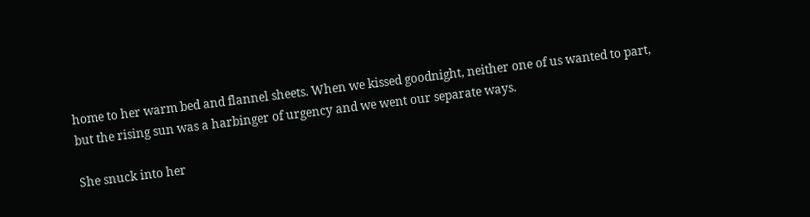home to her warm bed and flannel sheets. When we kissed goodnight, neither one of us wanted to part, but the rising sun was a harbinger of urgency and we went our separate ways.

She snuck into her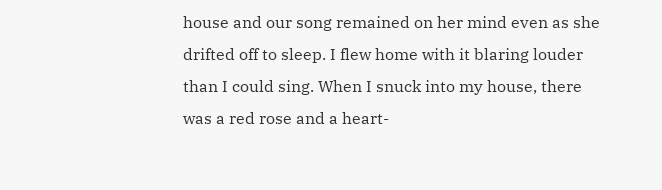house and our song remained on her mind even as she drifted off to sleep. I flew home with it blaring louder than I could sing. When I snuck into my house, there was a red rose and a heart-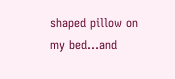shaped pillow on my bed…and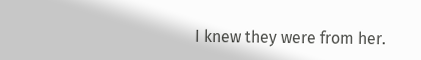I knew they were from her.